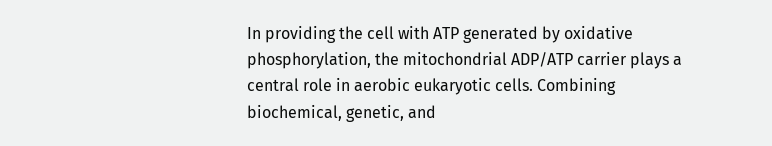In providing the cell with ATP generated by oxidative phosphorylation, the mitochondrial ADP/ATP carrier plays a central role in aerobic eukaryotic cells. Combining biochemical, genetic, and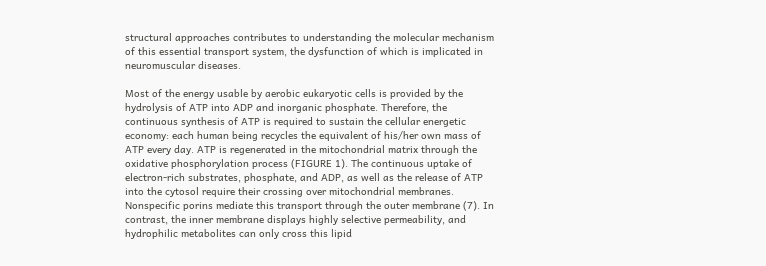structural approaches contributes to understanding the molecular mechanism of this essential transport system, the dysfunction of which is implicated in neuromuscular diseases.

Most of the energy usable by aerobic eukaryotic cells is provided by the hydrolysis of ATP into ADP and inorganic phosphate. Therefore, the continuous synthesis of ATP is required to sustain the cellular energetic economy: each human being recycles the equivalent of his/her own mass of ATP every day. ATP is regenerated in the mitochondrial matrix through the oxidative phosphorylation process (FIGURE 1). The continuous uptake of electron-rich substrates, phosphate, and ADP, as well as the release of ATP into the cytosol require their crossing over mitochondrial membranes. Nonspecific porins mediate this transport through the outer membrane (7). In contrast, the inner membrane displays highly selective permeability, and hydrophilic metabolites can only cross this lipid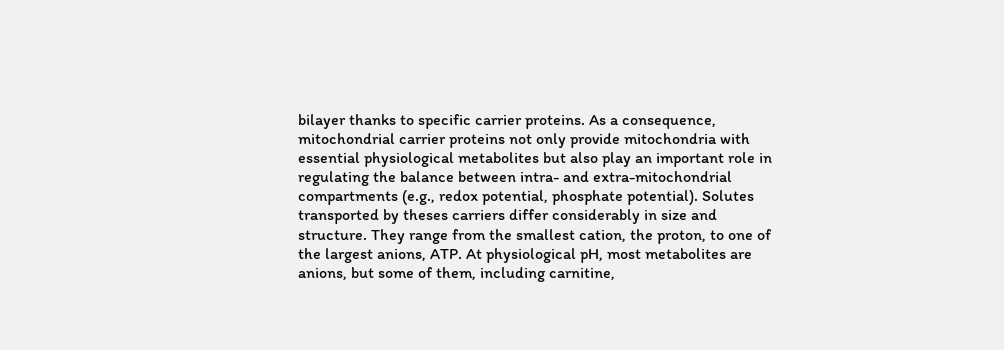bilayer thanks to specific carrier proteins. As a consequence, mitochondrial carrier proteins not only provide mitochondria with essential physiological metabolites but also play an important role in regulating the balance between intra- and extra-mitochondrial compartments (e.g., redox potential, phosphate potential). Solutes transported by theses carriers differ considerably in size and structure. They range from the smallest cation, the proton, to one of the largest anions, ATP. At physiological pH, most metabolites are anions, but some of them, including carnitine,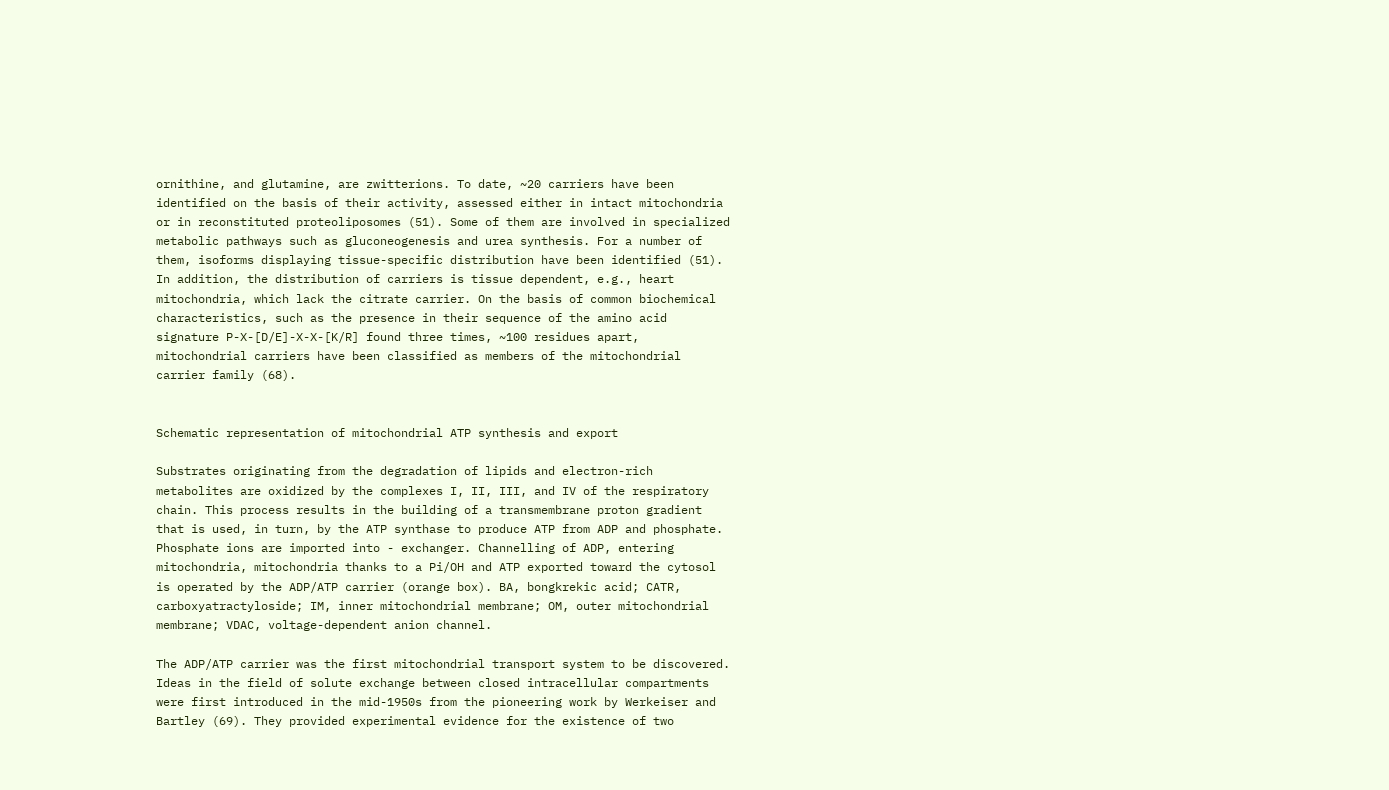ornithine, and glutamine, are zwitterions. To date, ~20 carriers have been identified on the basis of their activity, assessed either in intact mitochondria or in reconstituted proteoliposomes (51). Some of them are involved in specialized metabolic pathways such as gluconeogenesis and urea synthesis. For a number of them, isoforms displaying tissue-specific distribution have been identified (51). In addition, the distribution of carriers is tissue dependent, e.g., heart mitochondria, which lack the citrate carrier. On the basis of common biochemical characteristics, such as the presence in their sequence of the amino acid signature P-X-[D/E]-X-X-[K/R] found three times, ~100 residues apart, mitochondrial carriers have been classified as members of the mitochondrial carrier family (68).


Schematic representation of mitochondrial ATP synthesis and export

Substrates originating from the degradation of lipids and electron-rich metabolites are oxidized by the complexes I, II, III, and IV of the respiratory chain. This process results in the building of a transmembrane proton gradient that is used, in turn, by the ATP synthase to produce ATP from ADP and phosphate. Phosphate ions are imported into - exchanger. Channelling of ADP, entering mitochondria, mitochondria thanks to a Pi/OH and ATP exported toward the cytosol is operated by the ADP/ATP carrier (orange box). BA, bongkrekic acid; CATR, carboxyatractyloside; IM, inner mitochondrial membrane; OM, outer mitochondrial membrane; VDAC, voltage-dependent anion channel.

The ADP/ATP carrier was the first mitochondrial transport system to be discovered. Ideas in the field of solute exchange between closed intracellular compartments were first introduced in the mid-1950s from the pioneering work by Werkeiser and Bartley (69). They provided experimental evidence for the existence of two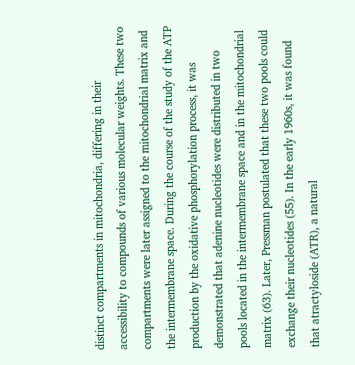distinct compartments in mitochondria, differing in their accessibility to compounds of various molecular weights. These two compartments were later assigned to the mitochondrial matrix and the intermembrane space. During the course of the study of the ATP production by the oxidative phosphorylation process, it was demonstrated that adenine nucleotides were distributed in two pools located in the intermembrane space and in the mitochondrial matrix (63). Later, Pressman postulated that these two pools could exchange their nucleotides (55). In the early 1960s, it was found that atractyloside (ATR), a natural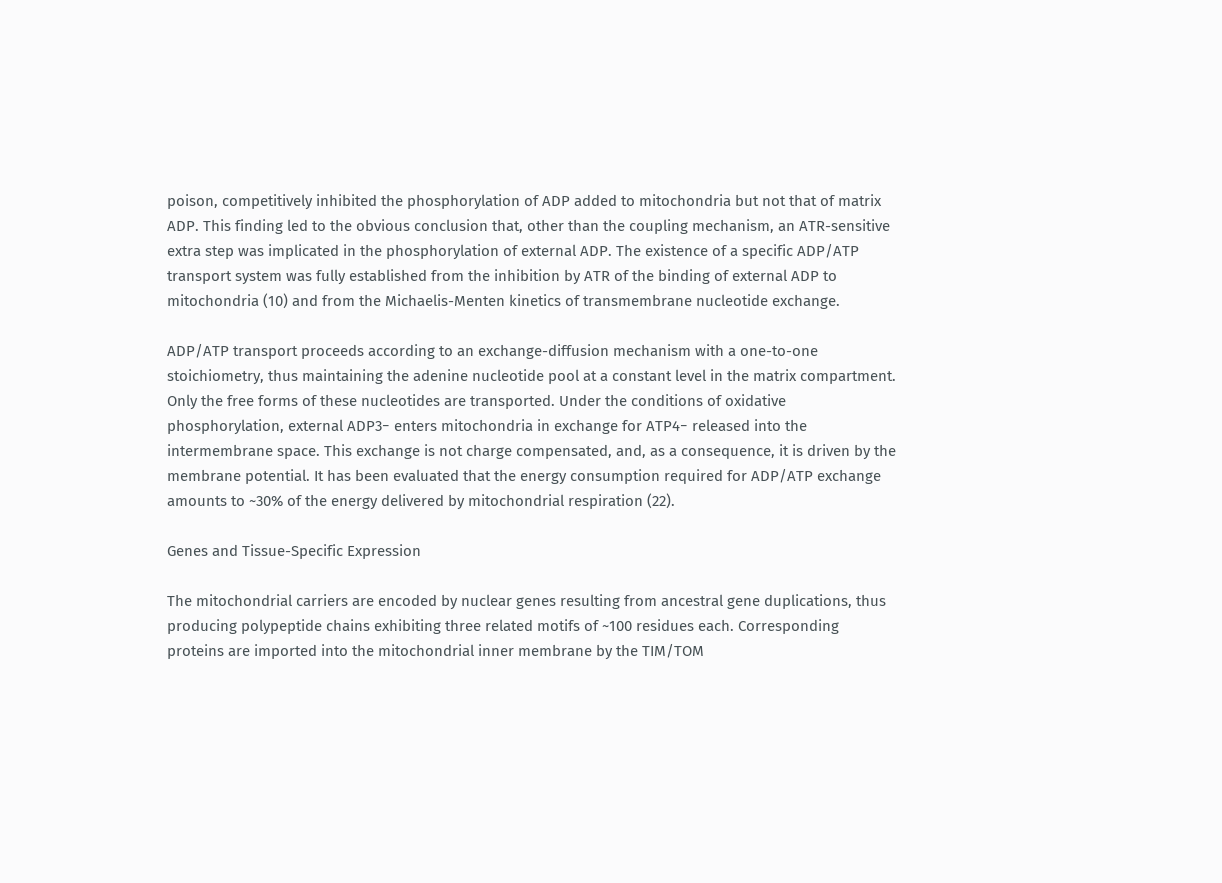poison, competitively inhibited the phosphorylation of ADP added to mitochondria but not that of matrix ADP. This finding led to the obvious conclusion that, other than the coupling mechanism, an ATR-sensitive extra step was implicated in the phosphorylation of external ADP. The existence of a specific ADP/ATP transport system was fully established from the inhibition by ATR of the binding of external ADP to mitochondria (10) and from the Michaelis-Menten kinetics of transmembrane nucleotide exchange.

ADP/ATP transport proceeds according to an exchange-diffusion mechanism with a one-to-one stoichiometry, thus maintaining the adenine nucleotide pool at a constant level in the matrix compartment. Only the free forms of these nucleotides are transported. Under the conditions of oxidative phosphorylation, external ADP3− enters mitochondria in exchange for ATP4− released into the intermembrane space. This exchange is not charge compensated, and, as a consequence, it is driven by the membrane potential. It has been evaluated that the energy consumption required for ADP/ATP exchange amounts to ~30% of the energy delivered by mitochondrial respiration (22).

Genes and Tissue-Specific Expression

The mitochondrial carriers are encoded by nuclear genes resulting from ancestral gene duplications, thus producing polypeptide chains exhibiting three related motifs of ~100 residues each. Corresponding proteins are imported into the mitochondrial inner membrane by the TIM/TOM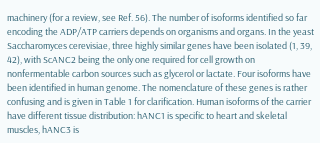machinery (for a review, see Ref. 56). The number of isoforms identified so far encoding the ADP/ATP carriers depends on organisms and organs. In the yeast Saccharomyces cerevisiae, three highly similar genes have been isolated (1, 39, 42), with ScANC2 being the only one required for cell growth on nonfermentable carbon sources such as glycerol or lactate. Four isoforms have been identified in human genome. The nomenclature of these genes is rather confusing and is given in Table 1 for clarification. Human isoforms of the carrier have different tissue distribution: hANC1 is specific to heart and skeletal muscles, hANC3 is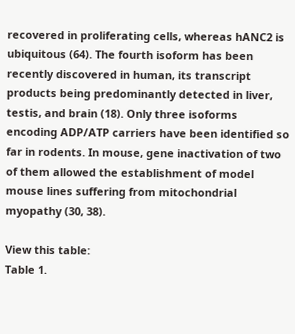recovered in proliferating cells, whereas hANC2 is ubiquitous (64). The fourth isoform has been recently discovered in human, its transcript products being predominantly detected in liver, testis, and brain (18). Only three isoforms encoding ADP/ATP carriers have been identified so far in rodents. In mouse, gene inactivation of two of them allowed the establishment of model mouse lines suffering from mitochondrial myopathy (30, 38).

View this table:
Table 1.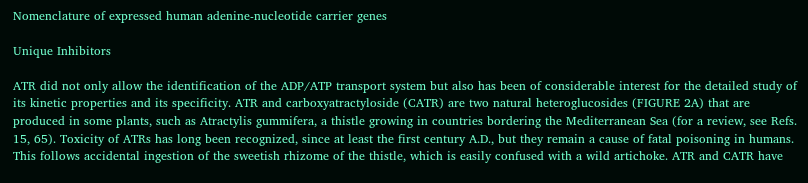Nomenclature of expressed human adenine-nucleotide carrier genes

Unique Inhibitors

ATR did not only allow the identification of the ADP/ATP transport system but also has been of considerable interest for the detailed study of its kinetic properties and its specificity. ATR and carboxyatractyloside (CATR) are two natural heteroglucosides (FIGURE 2A) that are produced in some plants, such as Atractylis gummifera, a thistle growing in countries bordering the Mediterranean Sea (for a review, see Refs. 15, 65). Toxicity of ATRs has long been recognized, since at least the first century A.D., but they remain a cause of fatal poisoning in humans. This follows accidental ingestion of the sweetish rhizome of the thistle, which is easily confused with a wild artichoke. ATR and CATR have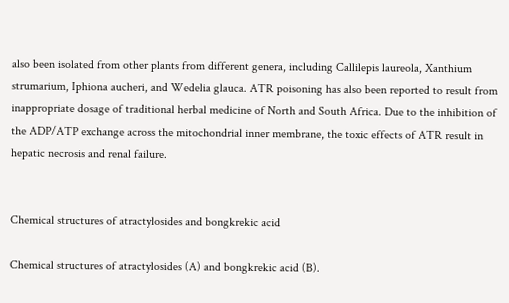also been isolated from other plants from different genera, including Callilepis laureola, Xanthium strumarium, Iphiona aucheri, and Wedelia glauca. ATR poisoning has also been reported to result from inappropriate dosage of traditional herbal medicine of North and South Africa. Due to the inhibition of the ADP/ATP exchange across the mitochondrial inner membrane, the toxic effects of ATR result in hepatic necrosis and renal failure.


Chemical structures of atractylosides and bongkrekic acid

Chemical structures of atractylosides (A) and bongkrekic acid (B).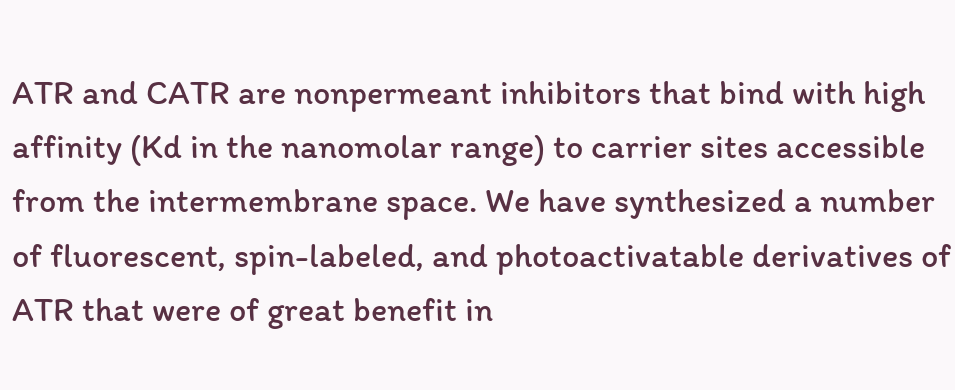ATR and CATR are nonpermeant inhibitors that bind with high affinity (Kd in the nanomolar range) to carrier sites accessible from the intermembrane space. We have synthesized a number of fluorescent, spin-labeled, and photoactivatable derivatives of ATR that were of great benefit in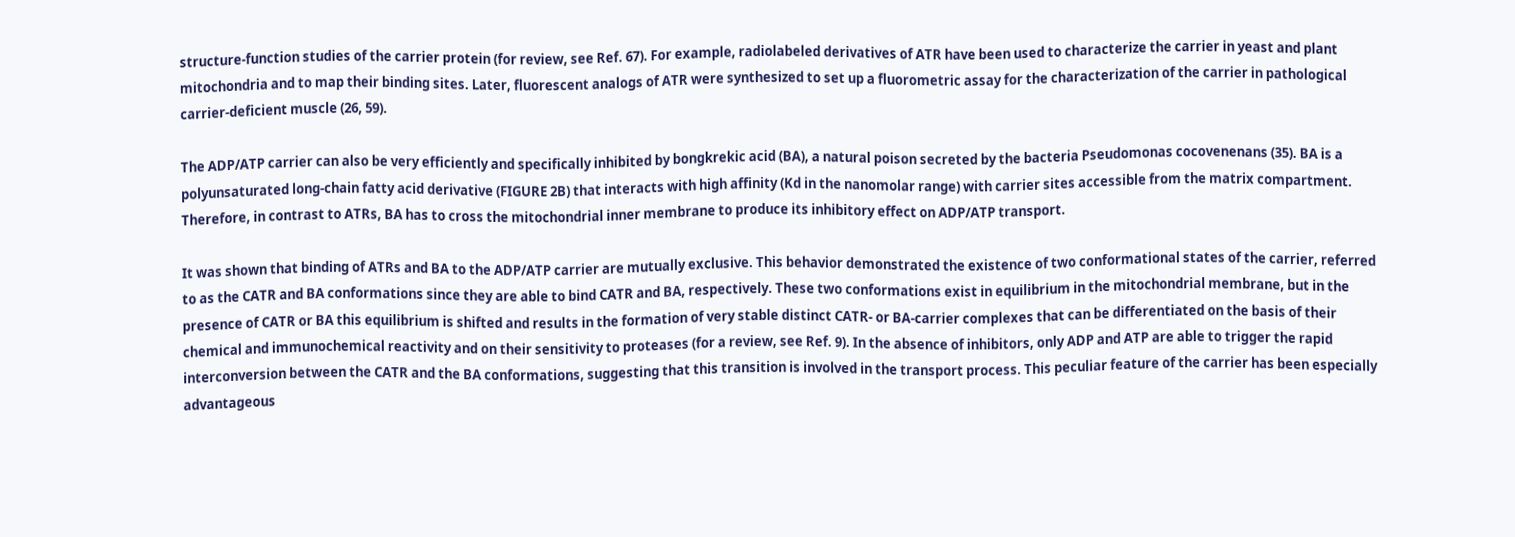structure-function studies of the carrier protein (for review, see Ref. 67). For example, radiolabeled derivatives of ATR have been used to characterize the carrier in yeast and plant mitochondria and to map their binding sites. Later, fluorescent analogs of ATR were synthesized to set up a fluorometric assay for the characterization of the carrier in pathological carrier-deficient muscle (26, 59).

The ADP/ATP carrier can also be very efficiently and specifically inhibited by bongkrekic acid (BA), a natural poison secreted by the bacteria Pseudomonas cocovenenans (35). BA is a polyunsaturated long-chain fatty acid derivative (FIGURE 2B) that interacts with high affinity (Kd in the nanomolar range) with carrier sites accessible from the matrix compartment. Therefore, in contrast to ATRs, BA has to cross the mitochondrial inner membrane to produce its inhibitory effect on ADP/ATP transport.

It was shown that binding of ATRs and BA to the ADP/ATP carrier are mutually exclusive. This behavior demonstrated the existence of two conformational states of the carrier, referred to as the CATR and BA conformations since they are able to bind CATR and BA, respectively. These two conformations exist in equilibrium in the mitochondrial membrane, but in the presence of CATR or BA this equilibrium is shifted and results in the formation of very stable distinct CATR- or BA-carrier complexes that can be differentiated on the basis of their chemical and immunochemical reactivity and on their sensitivity to proteases (for a review, see Ref. 9). In the absence of inhibitors, only ADP and ATP are able to trigger the rapid interconversion between the CATR and the BA conformations, suggesting that this transition is involved in the transport process. This peculiar feature of the carrier has been especially advantageous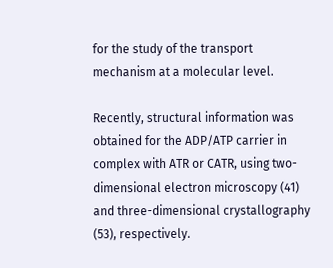for the study of the transport mechanism at a molecular level.

Recently, structural information was obtained for the ADP/ATP carrier in complex with ATR or CATR, using two-dimensional electron microscopy (41) and three-dimensional crystallography (53), respectively.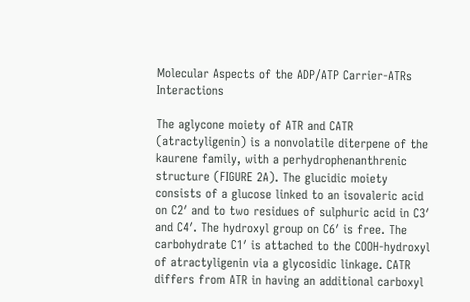Molecular Aspects of the ADP/ATP Carrier-ATRs Interactions

The aglycone moiety of ATR and CATR (atractyligenin) is a nonvolatile diterpene of the kaurene family, with a perhydrophenanthrenic structure (FIGURE 2A). The glucidic moiety consists of a glucose linked to an isovaleric acid on C2′ and to two residues of sulphuric acid in C3′ and C4′. The hydroxyl group on C6′ is free. The carbohydrate C1′ is attached to the COOH-hydroxyl of atractyligenin via a glycosidic linkage. CATR differs from ATR in having an additional carboxyl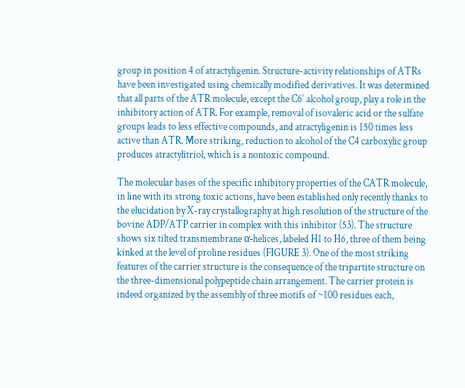group in position 4 of atractyligenin. Structure-activity relationships of ATRs have been investigated using chemically modified derivatives. It was determined that all parts of the ATR molecule, except the C6′ alcohol group, play a role in the inhibitory action of ATR. For example, removal of isovaleric acid or the sulfate groups leads to less effective compounds, and atractyligenin is 150 times less active than ATR. More striking, reduction to alcohol of the C4 carboxylic group produces atractylitriol, which is a nontoxic compound.

The molecular bases of the specific inhibitory properties of the CATR molecule, in line with its strong toxic actions, have been established only recently thanks to the elucidation by X-ray crystallography at high resolution of the structure of the bovine ADP/ATP carrier in complex with this inhibitor (53). The structure shows six tilted transmembrane α-helices, labeled H1 to H6, three of them being kinked at the level of proline residues (FIGURE 3). One of the most striking features of the carrier structure is the consequence of the tripartite structure on the three-dimensional polypeptide chain arrangement. The carrier protein is indeed organized by the assembly of three motifs of ~100 residues each,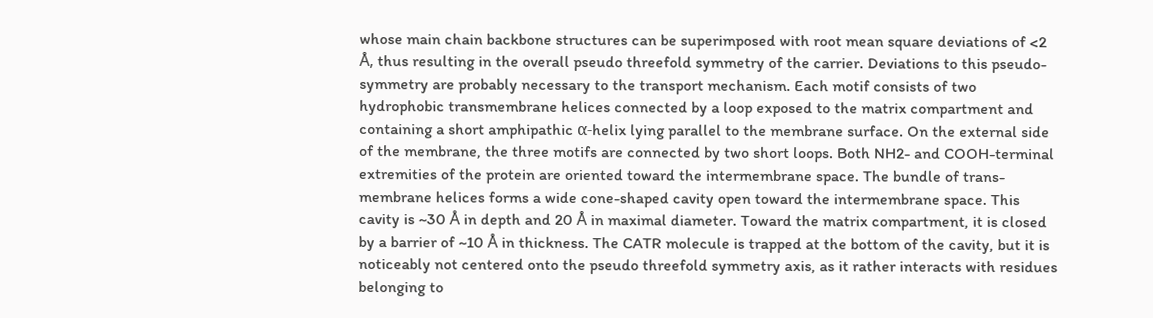whose main chain backbone structures can be superimposed with root mean square deviations of <2 Å, thus resulting in the overall pseudo threefold symmetry of the carrier. Deviations to this pseudo-symmetry are probably necessary to the transport mechanism. Each motif consists of two hydrophobic transmembrane helices connected by a loop exposed to the matrix compartment and containing a short amphipathic α-helix lying parallel to the membrane surface. On the external side of the membrane, the three motifs are connected by two short loops. Both NH2- and COOH-terminal extremities of the protein are oriented toward the intermembrane space. The bundle of trans-membrane helices forms a wide cone-shaped cavity open toward the intermembrane space. This cavity is ~30 Å in depth and 20 Å in maximal diameter. Toward the matrix compartment, it is closed by a barrier of ~10 Å in thickness. The CATR molecule is trapped at the bottom of the cavity, but it is noticeably not centered onto the pseudo threefold symmetry axis, as it rather interacts with residues belonging to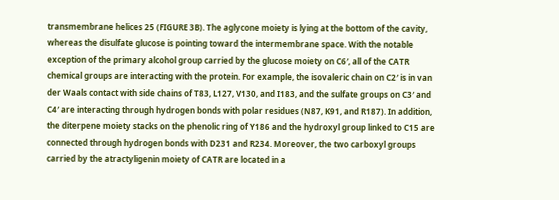transmembrane helices 25 (FIGURE 3B). The aglycone moiety is lying at the bottom of the cavity, whereas the disulfate glucose is pointing toward the intermembrane space. With the notable exception of the primary alcohol group carried by the glucose moiety on C6′, all of the CATR chemical groups are interacting with the protein. For example, the isovaleric chain on C2′ is in van der Waals contact with side chains of T83, L127, V130, and I183, and the sulfate groups on C3′ and C4′ are interacting through hydrogen bonds with polar residues (N87, K91, and R187). In addition, the diterpene moiety stacks on the phenolic ring of Y186 and the hydroxyl group linked to C15 are connected through hydrogen bonds with D231 and R234. Moreover, the two carboxyl groups carried by the atractyligenin moiety of CATR are located in a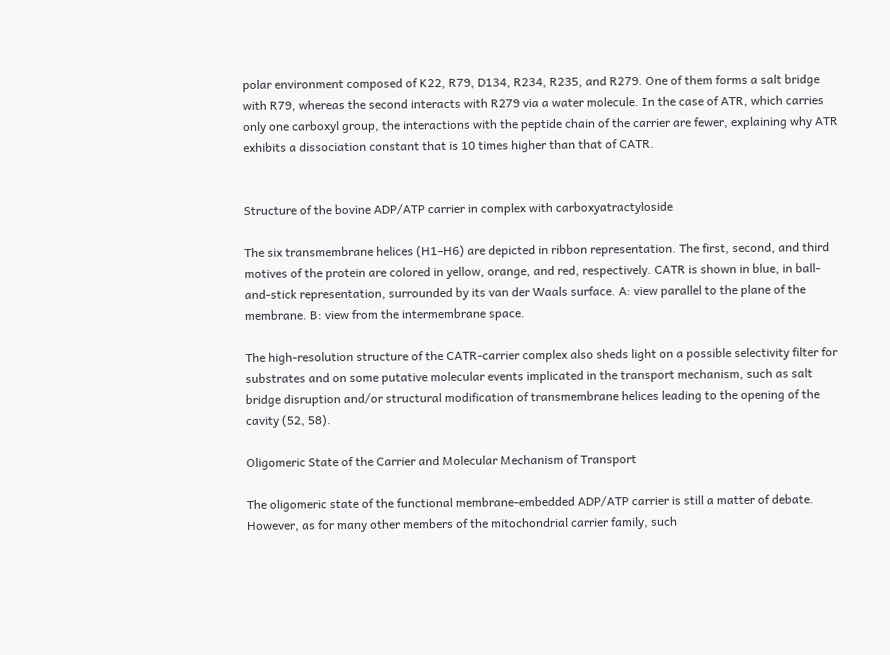polar environment composed of K22, R79, D134, R234, R235, and R279. One of them forms a salt bridge with R79, whereas the second interacts with R279 via a water molecule. In the case of ATR, which carries only one carboxyl group, the interactions with the peptide chain of the carrier are fewer, explaining why ATR exhibits a dissociation constant that is 10 times higher than that of CATR.


Structure of the bovine ADP/ATP carrier in complex with carboxyatractyloside

The six transmembrane helices (H1–H6) are depicted in ribbon representation. The first, second, and third motives of the protein are colored in yellow, orange, and red, respectively. CATR is shown in blue, in ball-and-stick representation, surrounded by its van der Waals surface. A: view parallel to the plane of the membrane. B: view from the intermembrane space.

The high-resolution structure of the CATR-carrier complex also sheds light on a possible selectivity filter for substrates and on some putative molecular events implicated in the transport mechanism, such as salt bridge disruption and/or structural modification of transmembrane helices leading to the opening of the cavity (52, 58).

Oligomeric State of the Carrier and Molecular Mechanism of Transport

The oligomeric state of the functional membrane-embedded ADP/ATP carrier is still a matter of debate. However, as for many other members of the mitochondrial carrier family, such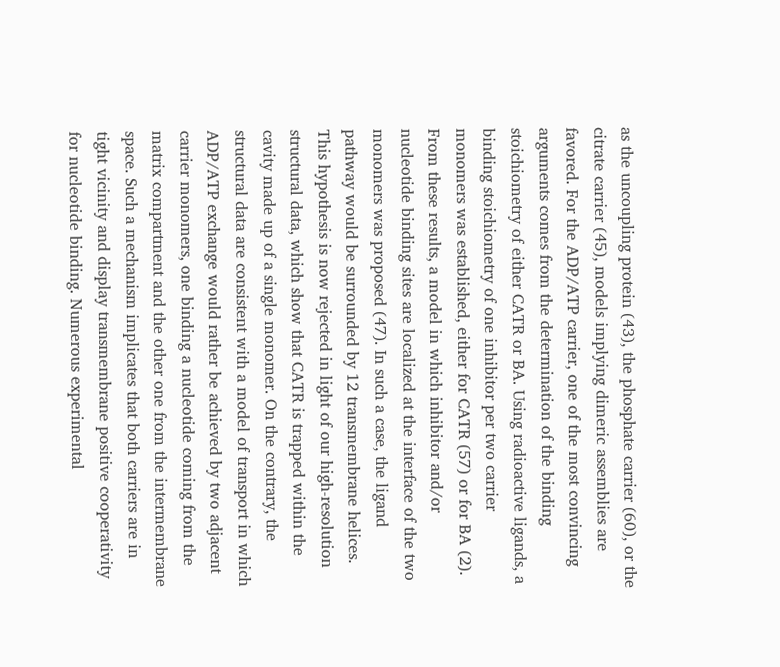as the uncoupling protein (43), the phosphate carrier (60), or the citrate carrier (45), models implying dimeric assemblies are favored. For the ADP/ATP carrier, one of the most convincing arguments comes from the determination of the binding stoichiometry of either CATR or BA. Using radioactive ligands, a binding stoichiometry of one inhibitor per two carrier monomers was established, either for CATR (57) or for BA (2). From these results, a model in which inhibitor and/or nucleotide binding sites are localized at the interface of the two monomers was proposed (47). In such a case, the ligand pathway would be surrounded by 12 transmembrane helices. This hypothesis is now rejected in light of our high-resolution structural data, which show that CATR is trapped within the cavity made up of a single monomer. On the contrary, the structural data are consistent with a model of transport in which ADP/ATP exchange would rather be achieved by two adjacent carrier monomers, one binding a nucleotide coming from the matrix compartment and the other one from the intermembrane space. Such a mechanism implicates that both carriers are in tight vicinity and display transmembrane positive cooperativity for nucleotide binding. Numerous experimental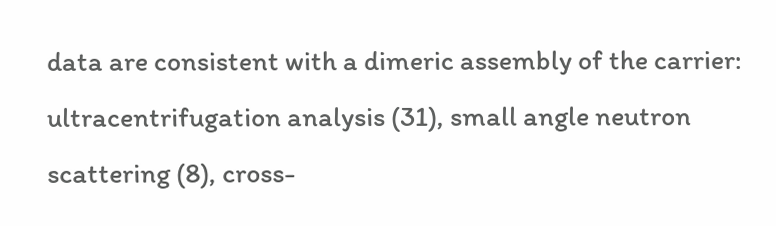data are consistent with a dimeric assembly of the carrier: ultracentrifugation analysis (31), small angle neutron scattering (8), cross-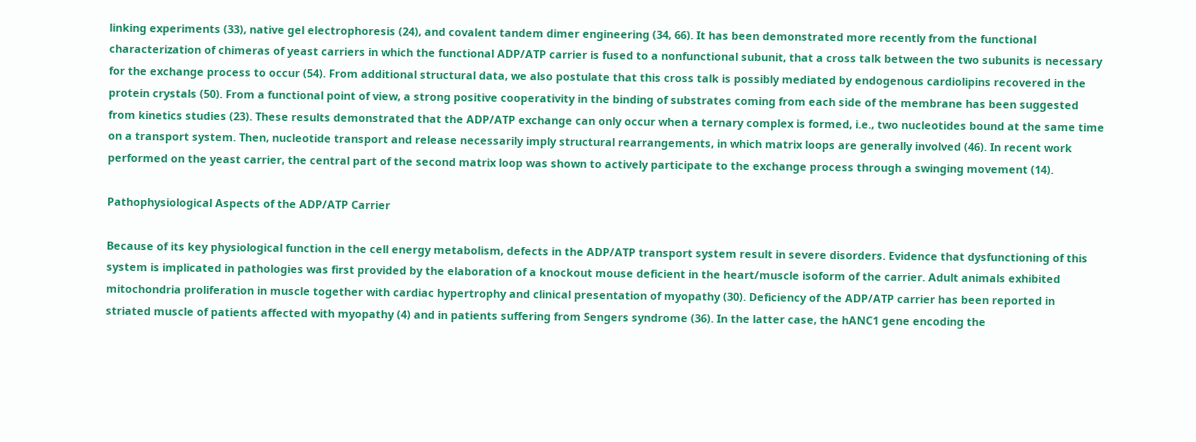linking experiments (33), native gel electrophoresis (24), and covalent tandem dimer engineering (34, 66). It has been demonstrated more recently from the functional characterization of chimeras of yeast carriers in which the functional ADP/ATP carrier is fused to a nonfunctional subunit, that a cross talk between the two subunits is necessary for the exchange process to occur (54). From additional structural data, we also postulate that this cross talk is possibly mediated by endogenous cardiolipins recovered in the protein crystals (50). From a functional point of view, a strong positive cooperativity in the binding of substrates coming from each side of the membrane has been suggested from kinetics studies (23). These results demonstrated that the ADP/ATP exchange can only occur when a ternary complex is formed, i.e., two nucleotides bound at the same time on a transport system. Then, nucleotide transport and release necessarily imply structural rearrangements, in which matrix loops are generally involved (46). In recent work performed on the yeast carrier, the central part of the second matrix loop was shown to actively participate to the exchange process through a swinging movement (14).

Pathophysiological Aspects of the ADP/ATP Carrier

Because of its key physiological function in the cell energy metabolism, defects in the ADP/ATP transport system result in severe disorders. Evidence that dysfunctioning of this system is implicated in pathologies was first provided by the elaboration of a knockout mouse deficient in the heart/muscle isoform of the carrier. Adult animals exhibited mitochondria proliferation in muscle together with cardiac hypertrophy and clinical presentation of myopathy (30). Deficiency of the ADP/ATP carrier has been reported in striated muscle of patients affected with myopathy (4) and in patients suffering from Sengers syndrome (36). In the latter case, the hANC1 gene encoding the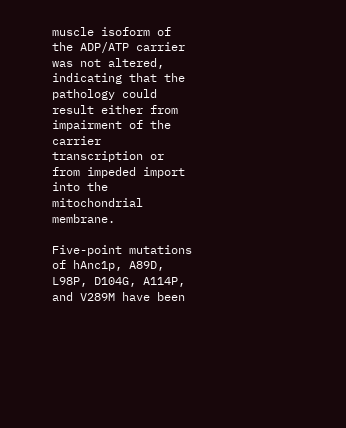muscle isoform of the ADP/ATP carrier was not altered, indicating that the pathology could result either from impairment of the carrier transcription or from impeded import into the mitochondrial membrane.

Five-point mutations of hAnc1p, A89D, L98P, D104G, A114P, and V289M have been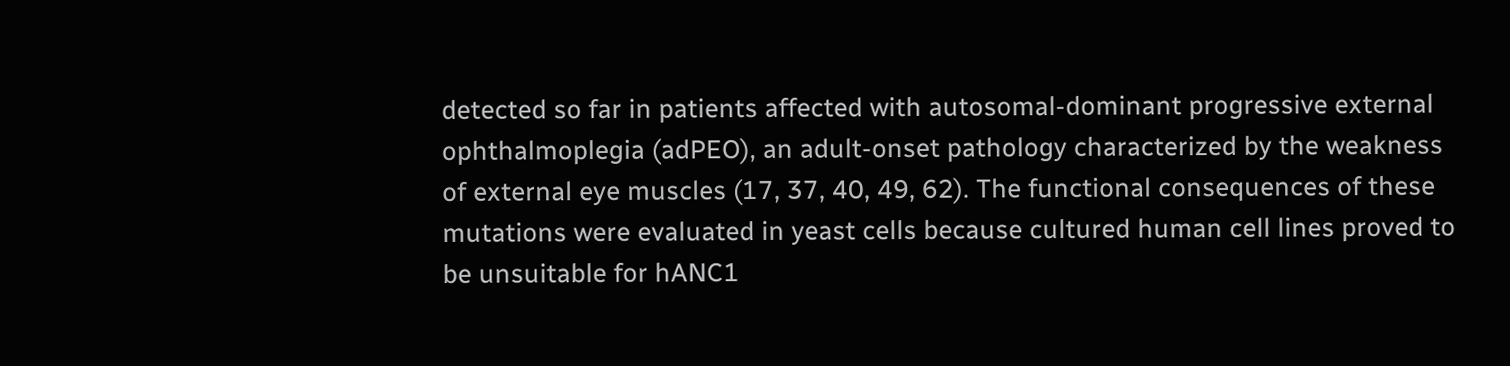detected so far in patients affected with autosomal-dominant progressive external ophthalmoplegia (adPEO), an adult-onset pathology characterized by the weakness of external eye muscles (17, 37, 40, 49, 62). The functional consequences of these mutations were evaluated in yeast cells because cultured human cell lines proved to be unsuitable for hANC1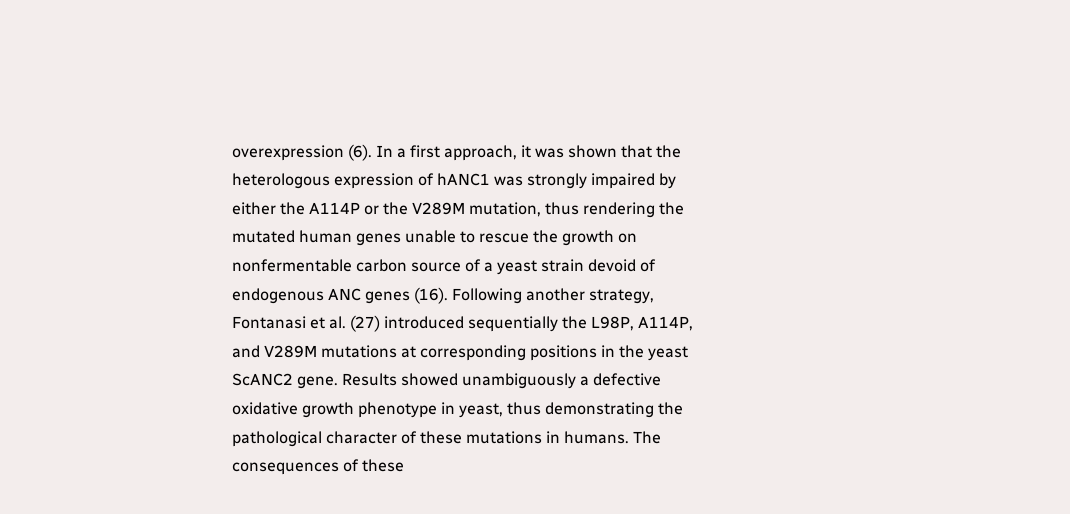overexpression (6). In a first approach, it was shown that the heterologous expression of hANC1 was strongly impaired by either the A114P or the V289M mutation, thus rendering the mutated human genes unable to rescue the growth on nonfermentable carbon source of a yeast strain devoid of endogenous ANC genes (16). Following another strategy, Fontanasi et al. (27) introduced sequentially the L98P, A114P, and V289M mutations at corresponding positions in the yeast ScANC2 gene. Results showed unambiguously a defective oxidative growth phenotype in yeast, thus demonstrating the pathological character of these mutations in humans. The consequences of these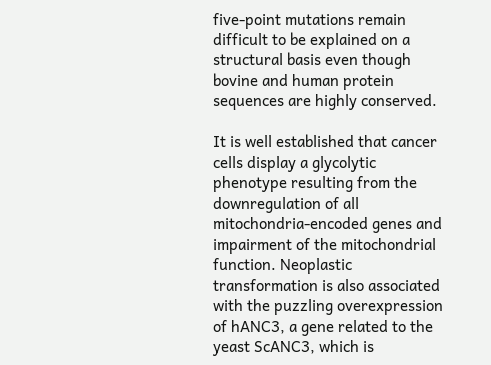five-point mutations remain difficult to be explained on a structural basis even though bovine and human protein sequences are highly conserved.

It is well established that cancer cells display a glycolytic phenotype resulting from the downregulation of all mitochondria-encoded genes and impairment of the mitochondrial function. Neoplastic transformation is also associated with the puzzling overexpression of hANC3, a gene related to the yeast ScANC3, which is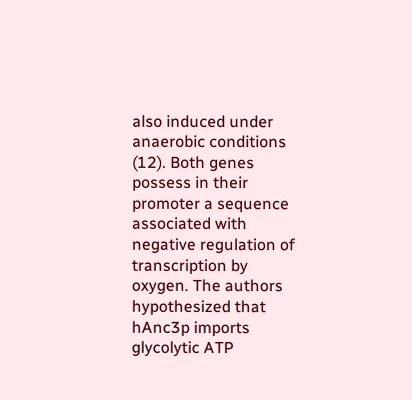also induced under anaerobic conditions (12). Both genes possess in their promoter a sequence associated with negative regulation of transcription by oxygen. The authors hypothesized that hAnc3p imports glycolytic ATP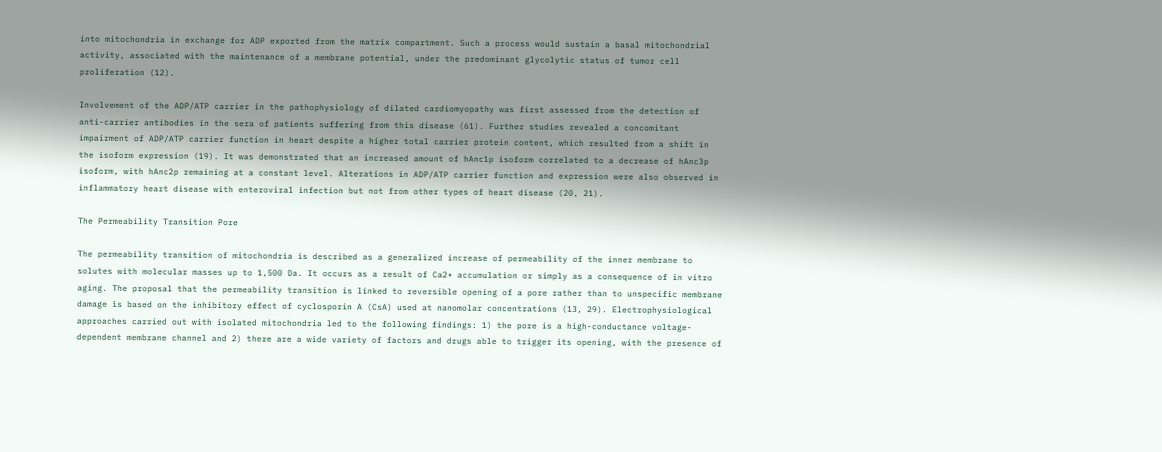into mitochondria in exchange for ADP exported from the matrix compartment. Such a process would sustain a basal mitochondrial activity, associated with the maintenance of a membrane potential, under the predominant glycolytic status of tumor cell proliferation (12).

Involvement of the ADP/ATP carrier in the pathophysiology of dilated cardiomyopathy was first assessed from the detection of anti-carrier antibodies in the sera of patients suffering from this disease (61). Further studies revealed a concomitant impairment of ADP/ATP carrier function in heart despite a higher total carrier protein content, which resulted from a shift in the isoform expression (19). It was demonstrated that an increased amount of hAnc1p isoform correlated to a decrease of hAnc3p isoform, with hAnc2p remaining at a constant level. Alterations in ADP/ATP carrier function and expression were also observed in inflammatory heart disease with enteroviral infection but not from other types of heart disease (20, 21).

The Permeability Transition Pore

The permeability transition of mitochondria is described as a generalized increase of permeability of the inner membrane to solutes with molecular masses up to 1,500 Da. It occurs as a result of Ca2+ accumulation or simply as a consequence of in vitro aging. The proposal that the permeability transition is linked to reversible opening of a pore rather than to unspecific membrane damage is based on the inhibitory effect of cyclosporin A (CsA) used at nanomolar concentrations (13, 29). Electrophysiological approaches carried out with isolated mitochondria led to the following findings: 1) the pore is a high-conductance voltage-dependent membrane channel and 2) there are a wide variety of factors and drugs able to trigger its opening, with the presence of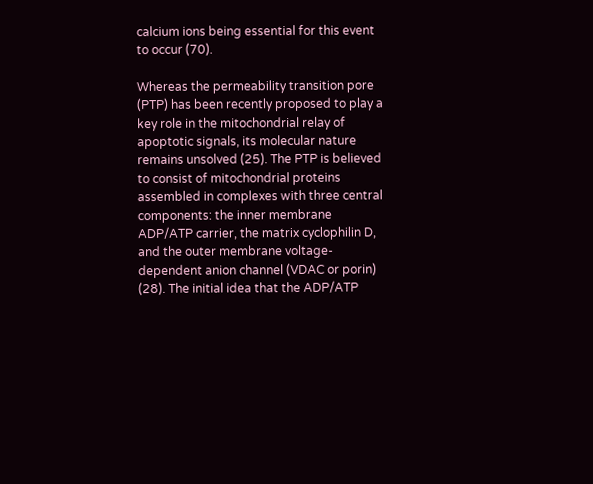calcium ions being essential for this event to occur (70).

Whereas the permeability transition pore (PTP) has been recently proposed to play a key role in the mitochondrial relay of apoptotic signals, its molecular nature remains unsolved (25). The PTP is believed to consist of mitochondrial proteins assembled in complexes with three central components: the inner membrane ADP/ATP carrier, the matrix cyclophilin D, and the outer membrane voltage-dependent anion channel (VDAC or porin) (28). The initial idea that the ADP/ATP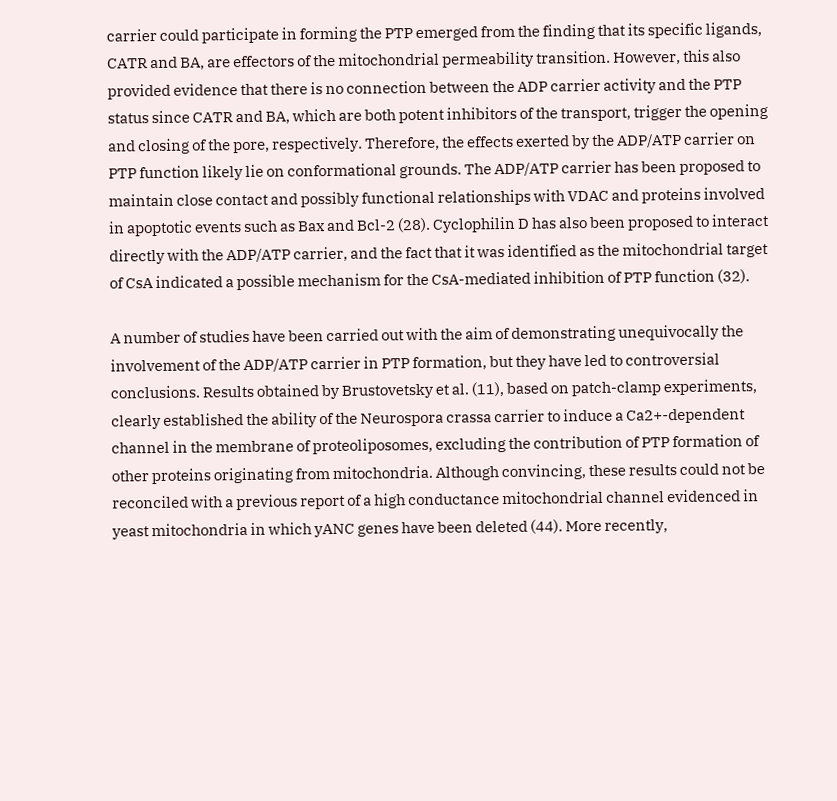carrier could participate in forming the PTP emerged from the finding that its specific ligands, CATR and BA, are effectors of the mitochondrial permeability transition. However, this also provided evidence that there is no connection between the ADP carrier activity and the PTP status since CATR and BA, which are both potent inhibitors of the transport, trigger the opening and closing of the pore, respectively. Therefore, the effects exerted by the ADP/ATP carrier on PTP function likely lie on conformational grounds. The ADP/ATP carrier has been proposed to maintain close contact and possibly functional relationships with VDAC and proteins involved in apoptotic events such as Bax and Bcl-2 (28). Cyclophilin D has also been proposed to interact directly with the ADP/ATP carrier, and the fact that it was identified as the mitochondrial target of CsA indicated a possible mechanism for the CsA-mediated inhibition of PTP function (32).

A number of studies have been carried out with the aim of demonstrating unequivocally the involvement of the ADP/ATP carrier in PTP formation, but they have led to controversial conclusions. Results obtained by Brustovetsky et al. (11), based on patch-clamp experiments, clearly established the ability of the Neurospora crassa carrier to induce a Ca2+-dependent channel in the membrane of proteoliposomes, excluding the contribution of PTP formation of other proteins originating from mitochondria. Although convincing, these results could not be reconciled with a previous report of a high conductance mitochondrial channel evidenced in yeast mitochondria in which yANC genes have been deleted (44). More recently,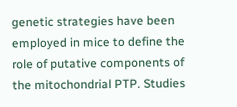genetic strategies have been employed in mice to define the role of putative components of the mitochondrial PTP. Studies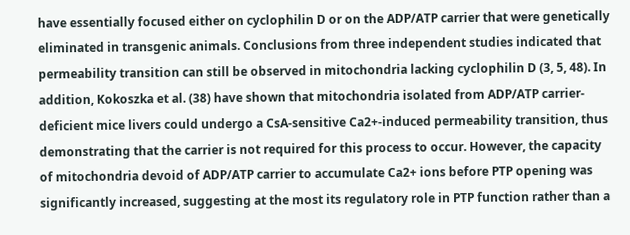have essentially focused either on cyclophilin D or on the ADP/ATP carrier that were genetically eliminated in transgenic animals. Conclusions from three independent studies indicated that permeability transition can still be observed in mitochondria lacking cyclophilin D (3, 5, 48). In addition, Kokoszka et al. (38) have shown that mitochondria isolated from ADP/ATP carrier-deficient mice livers could undergo a CsA-sensitive Ca2+-induced permeability transition, thus demonstrating that the carrier is not required for this process to occur. However, the capacity of mitochondria devoid of ADP/ATP carrier to accumulate Ca2+ ions before PTP opening was significantly increased, suggesting at the most its regulatory role in PTP function rather than a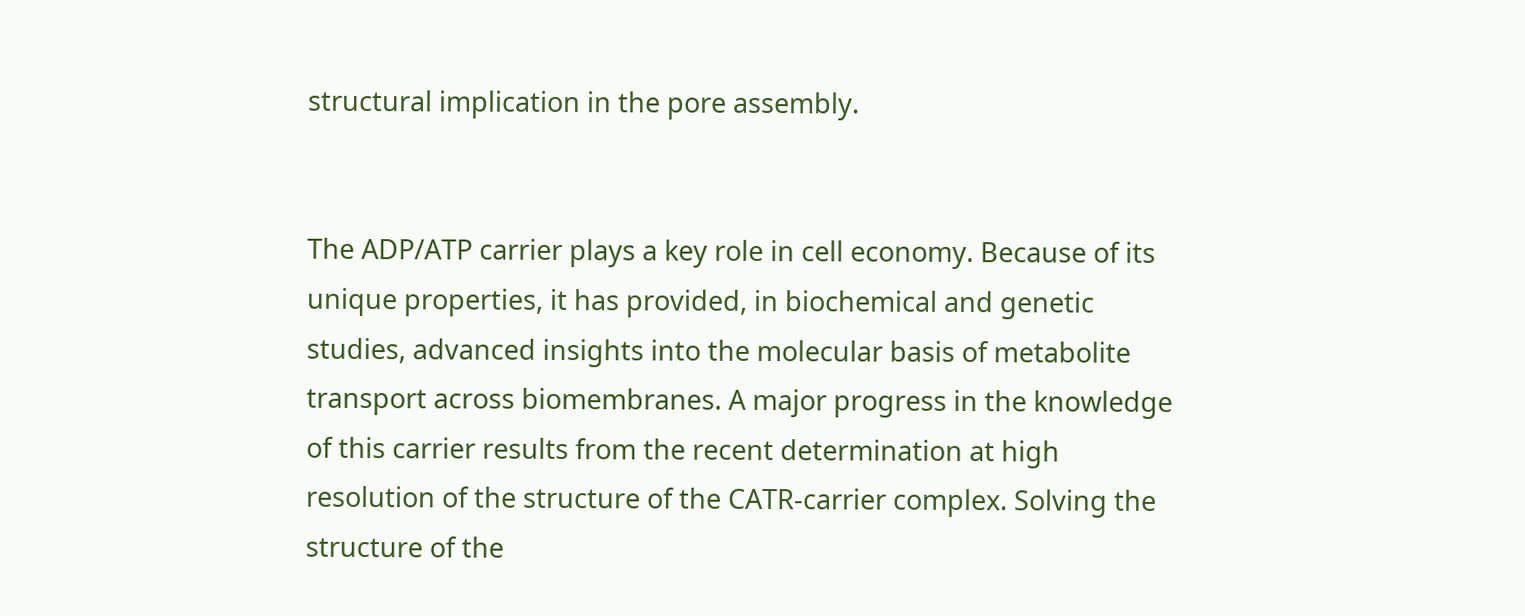structural implication in the pore assembly.


The ADP/ATP carrier plays a key role in cell economy. Because of its unique properties, it has provided, in biochemical and genetic studies, advanced insights into the molecular basis of metabolite transport across biomembranes. A major progress in the knowledge of this carrier results from the recent determination at high resolution of the structure of the CATR-carrier complex. Solving the structure of the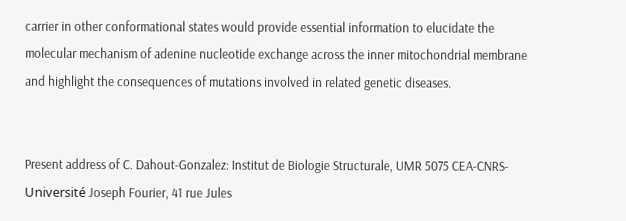carrier in other conformational states would provide essential information to elucidate the molecular mechanism of adenine nucleotide exchange across the inner mitochondrial membrane and highlight the consequences of mutations involved in related genetic diseases.


Present address of C. Dahout-Gonzalez: Institut de Biologie Structurale, UMR 5075 CEA-CNRS-Université Joseph Fourier, 41 rue Jules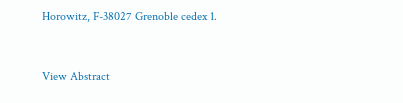Horowitz, F-38027 Grenoble cedex 1.


View Abstract